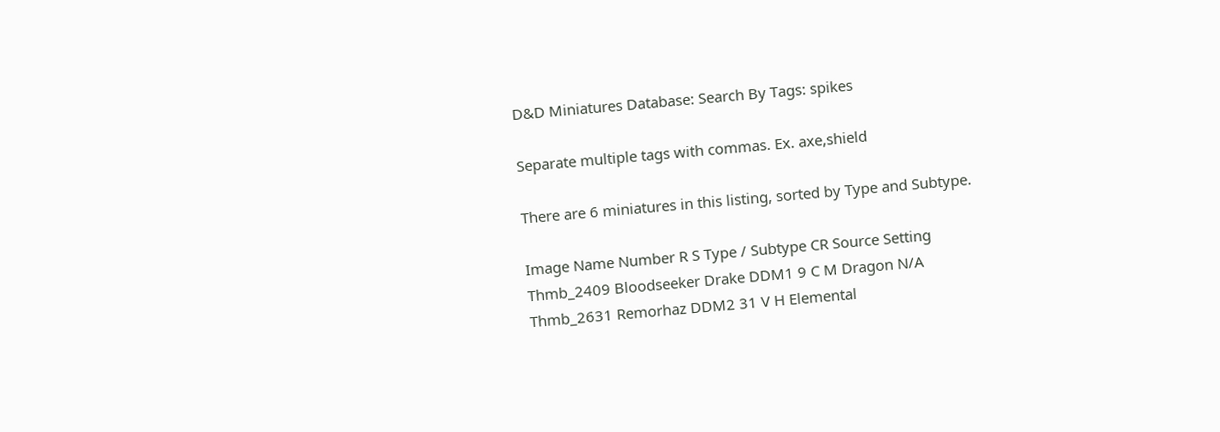D&D Miniatures Database: Search By Tags: spikes

Separate multiple tags with commas. Ex. axe,shield

There are 6 miniatures in this listing, sorted by Type and Subtype.

Image Name Number R S Type / Subtype CR Source Setting
Thmb_2409 Bloodseeker Drake DDM1 9 C M Dragon N/A
Thmb_2631 Remorhaz DDM2 31 V H Elemental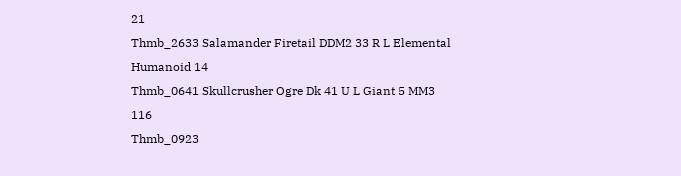21
Thmb_2633 Salamander Firetail DDM2 33 R L Elemental Humanoid 14
Thmb_0641 Skullcrusher Ogre Dk 41 U L Giant 5 MM3 116
Thmb_0923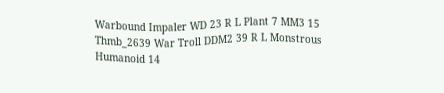Warbound Impaler WD 23 R L Plant 7 MM3 15
Thmb_2639 War Troll DDM2 39 R L Monstrous Humanoid 14